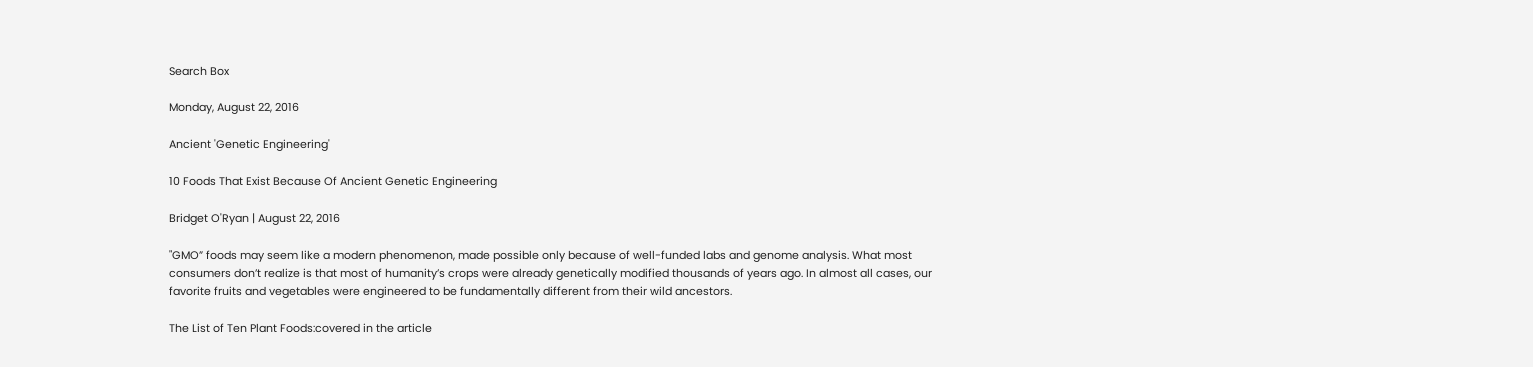Search Box

Monday, August 22, 2016

Ancient 'Genetic Engineering'

10 Foods That Exist Because Of Ancient Genetic Engineering

Bridget O'Ryan | August 22, 2016

"GMO” foods may seem like a modern phenomenon, made possible only because of well-funded labs and genome analysis. What most consumers don’t realize is that most of humanity’s crops were already genetically modified thousands of years ago. In almost all cases, our favorite fruits and vegetables were engineered to be fundamentally different from their wild ancestors.

The List of Ten Plant Foods:covered in the article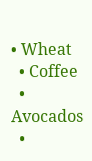• Wheat
  • Coffee
  • Avocados
  •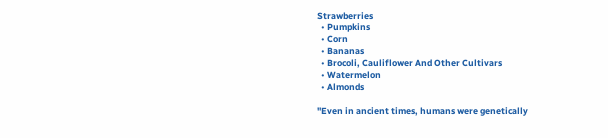Strawberries
  • Pumpkins
  • Corn
  • Bananas
  • Brocoli, Cauliflower And Other Cultivars
  • Watermelon
  • Almonds

"Even in ancient times, humans were genetically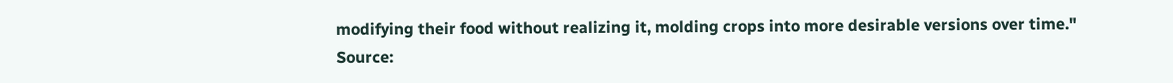modifying their food without realizing it, molding crops into more desirable versions over time." Source: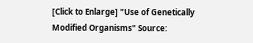[Click to Enlarge] "Use of Genetically Modified Organisms" Source: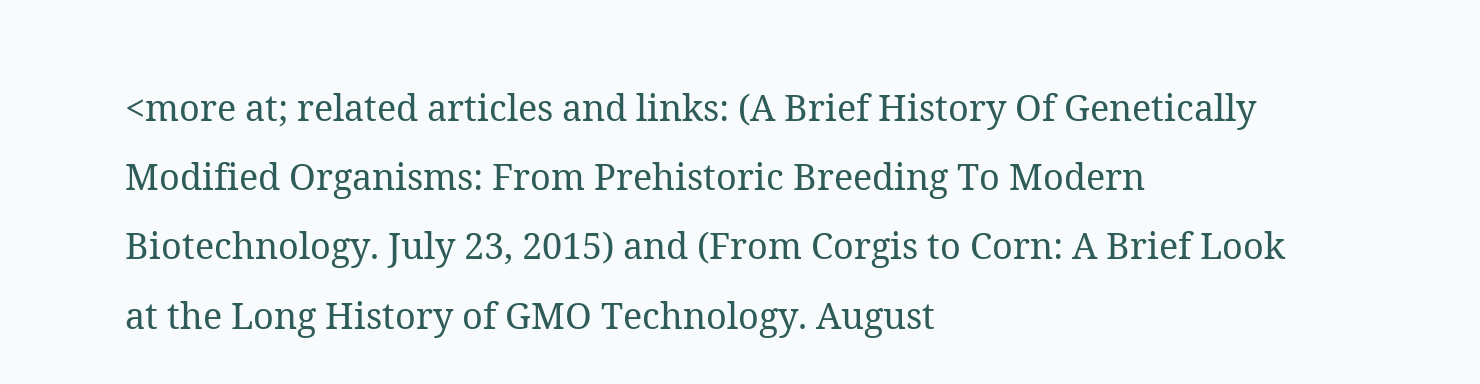<more at; related articles and links: (A Brief History Of Genetically Modified Organisms: From Prehistoric Breeding To Modern Biotechnology. July 23, 2015) and (From Corgis to Corn: A Brief Look at the Long History of GMO Technology. August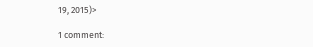19, 2015)>

1 comment: